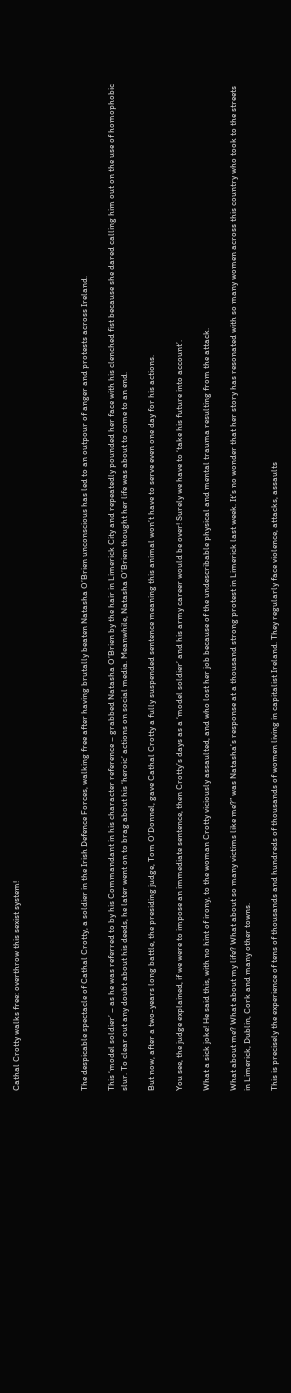Cathal Crotty walks free: overthrow this sexist system!




The despicable spectacle of Cathal Crotty, a soldier in the Irish Defence Forces, walking free after having brutally beaten Natasha O’Brien unconscious has led to an outpour of anger and protests across Ireland.

This ‘model soldier’ – as he was referred to by his Commandant in his character reference – grabbed Natasha O’Brien by the hair in Limerick City and repeatedly pounded her face with his clenched fist because she dared calling him out on the use of homophobic slur. To clear out any doubt about his deeds, he later went on to brag about his ‘heroic’ actions on social media. Meanwhile, Natasha O’Brien thought her life was about to come to an end.

But now, after a two-years long battle, the presiding judge, Tom O’Donnel, gave Cathal Crotty a fully suspended sentence meaning this animal won’t have to serve even one day for his actions.

You see, the judge explained, if we were to impose an immediate sentence, then Crotty’s days as a ‘model soldier’ and his army career would be over! Surely we have to ‘take his future into account’.

What a sick joke! He said this, with no hint of irony, to the woman Crotty viciously assaulted, and who lost her job because of the undescribable physical and mental trauma resulting from the attack.

What about me? What about my life? What about so many victims like me?” was Natasha’s response at a thousand strong protest in Limerick last week. It’s no wonder that her story has resonated with so many women across this country who took to the streets in Limerick, Dublin, Cork and many other towns.

This is precisely the experience of tens of thousands and hundreds of thousands of women living in capitalist Ireland. They regularly face violence, attacks, assaults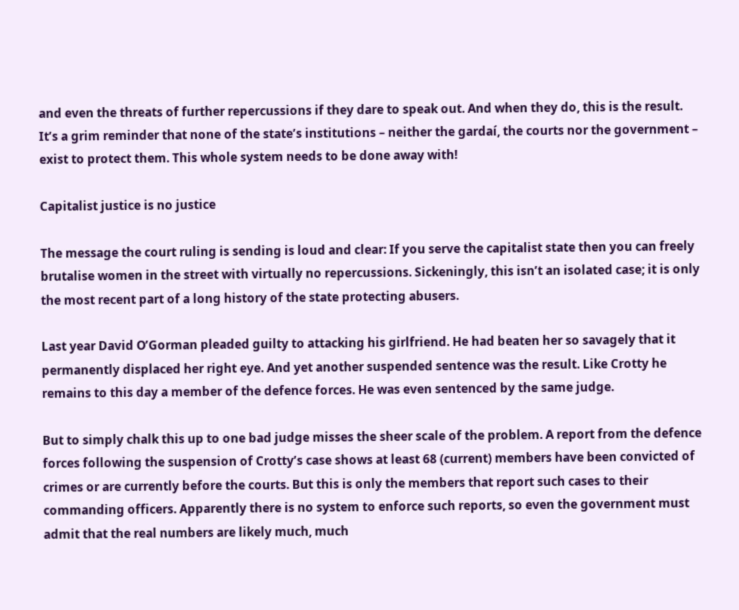and even the threats of further repercussions if they dare to speak out. And when they do, this is the result. It’s a grim reminder that none of the state’s institutions – neither the gardaí, the courts nor the government – exist to protect them. This whole system needs to be done away with!

Capitalist justice is no justice

The message the court ruling is sending is loud and clear: If you serve the capitalist state then you can freely brutalise women in the street with virtually no repercussions. Sickeningly, this isn’t an isolated case; it is only the most recent part of a long history of the state protecting abusers.

Last year David O’Gorman pleaded guilty to attacking his girlfriend. He had beaten her so savagely that it permanently displaced her right eye. And yet another suspended sentence was the result. Like Crotty he remains to this day a member of the defence forces. He was even sentenced by the same judge.

But to simply chalk this up to one bad judge misses the sheer scale of the problem. A report from the defence forces following the suspension of Crotty’s case shows at least 68 (current) members have been convicted of crimes or are currently before the courts. But this is only the members that report such cases to their commanding officers. Apparently there is no system to enforce such reports, so even the government must admit that the real numbers are likely much, much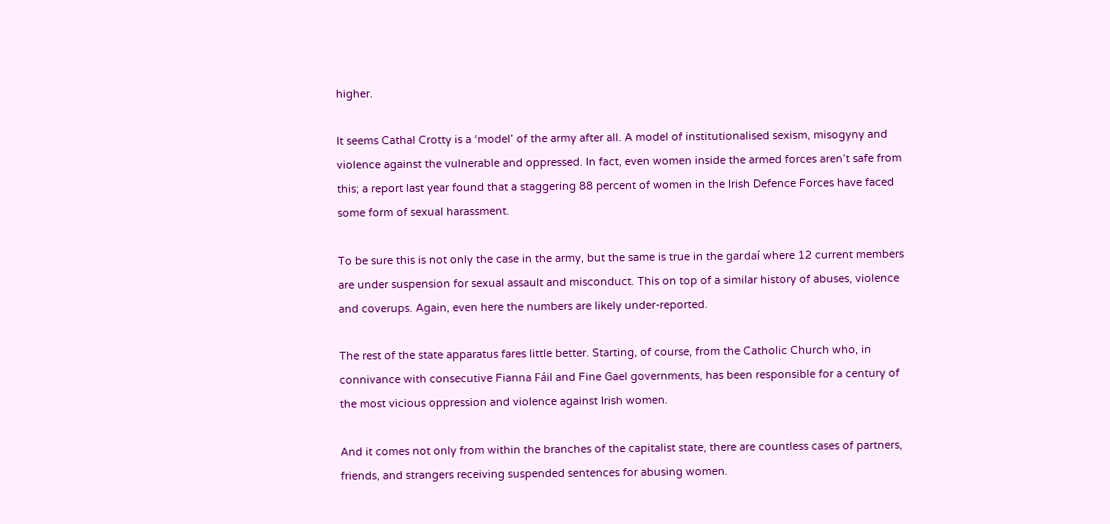higher.

It seems Cathal Crotty is a ‘model’ of the army after all. A model of institutionalised sexism, misogyny and violence against the vulnerable and oppressed. In fact, even women inside the armed forces aren’t safe from this; a report last year found that a staggering 88 percent of women in the Irish Defence Forces have faced some form of sexual harassment.

To be sure this is not only the case in the army, but the same is true in the gardaí where 12 current members are under suspension for sexual assault and misconduct. This on top of a similar history of abuses, violence and coverups. Again, even here the numbers are likely under-reported.

The rest of the state apparatus fares little better. Starting, of course, from the Catholic Church who, in connivance with consecutive Fianna Fáil and Fine Gael governments, has been responsible for a century of the most vicious oppression and violence against Irish women.

And it comes not only from within the branches of the capitalist state, there are countless cases of partners, friends, and strangers receiving suspended sentences for abusing women.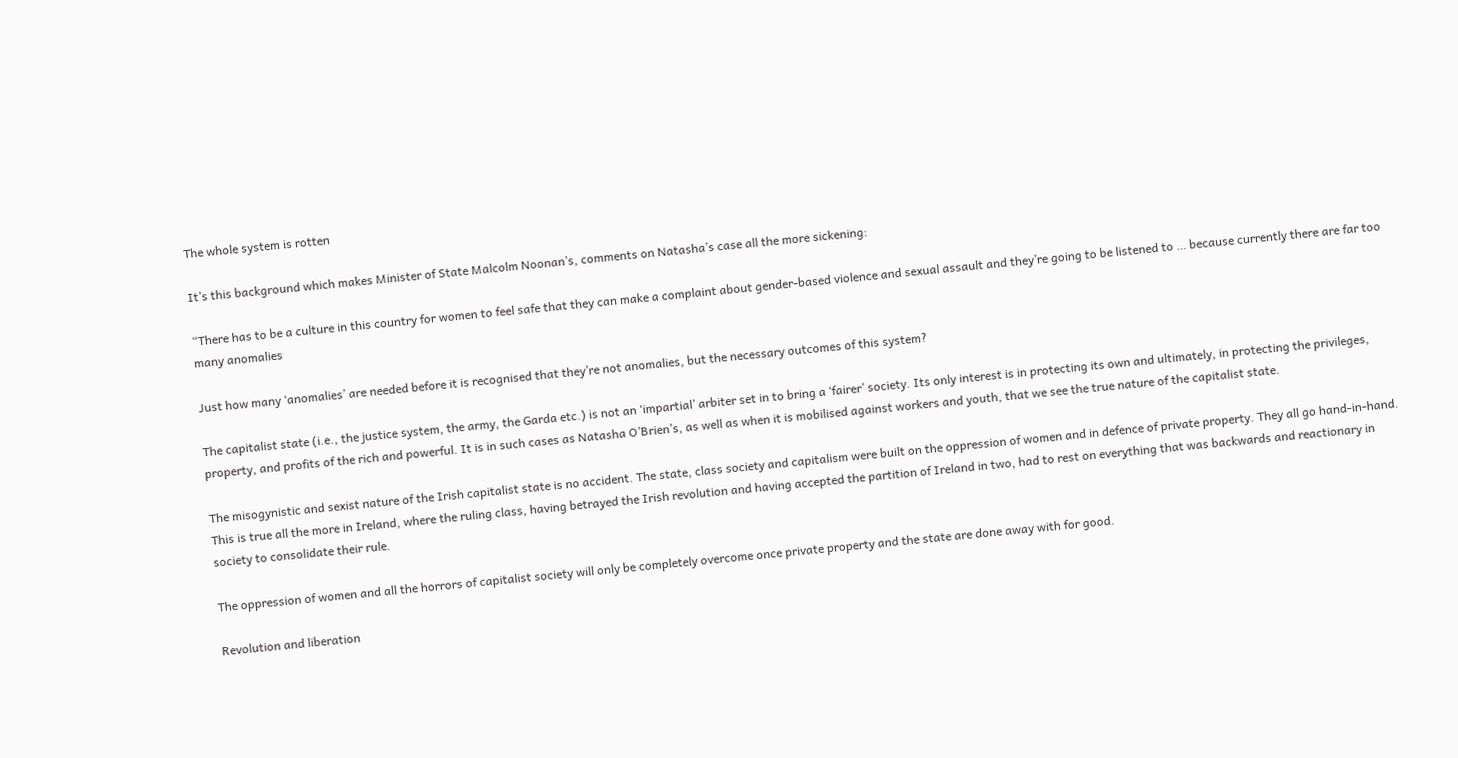The whole system is rotten

It’s this background which makes Minister of State Malcolm Noonan’s, comments on Natasha’s case all the more sickening:

“There has to be a culture in this country for women to feel safe that they can make a complaint about gender-based violence and sexual assault and they’re going to be listened to … because currently there are far too many anomalies

Just how many ‘anomalies’ are needed before it is recognised that they’re not anomalies, but the necessary outcomes of this system?

The capitalist state (i.e., the justice system, the army, the Garda etc.) is not an ‘impartial’ arbiter set in to bring a ‘fairer’ society. Its only interest is in protecting its own and ultimately, in protecting the privileges, property, and profits of the rich and powerful. It is in such cases as Natasha O’Brien’s, as well as when it is mobilised against workers and youth, that we see the true nature of the capitalist state.

The misogynistic and sexist nature of the Irish capitalist state is no accident. The state, class society and capitalism were built on the oppression of women and in defence of private property. They all go hand-in-hand. This is true all the more in Ireland, where the ruling class, having betrayed the Irish revolution and having accepted the partition of Ireland in two, had to rest on everything that was backwards and reactionary in society to consolidate their rule.

The oppression of women and all the horrors of capitalist society will only be completely overcome once private property and the state are done away with for good.

Revolution and liberation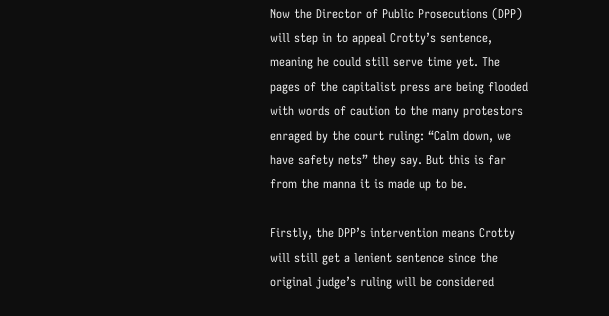Now the Director of Public Prosecutions (DPP) will step in to appeal Crotty’s sentence, meaning he could still serve time yet. The pages of the capitalist press are being flooded with words of caution to the many protestors enraged by the court ruling: “Calm down, we have safety nets” they say. But this is far from the manna it is made up to be.

Firstly, the DPP’s intervention means Crotty will still get a lenient sentence since the original judge’s ruling will be considered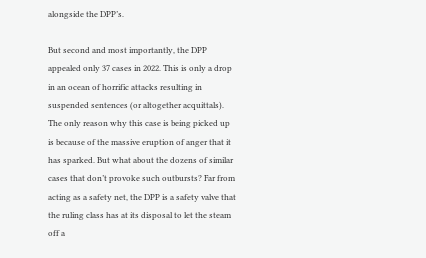alongside the DPP’s.

But second and most importantly, the DPP appealed only 37 cases in 2022. This is only a drop in an ocean of horrific attacks resulting in suspended sentences (or altogether acquittals). The only reason why this case is being picked up is because of the massive eruption of anger that it has sparked. But what about the dozens of similar cases that don’t provoke such outbursts? Far from acting as a safety net, the DPP is a safety valve that the ruling class has at its disposal to let the steam off a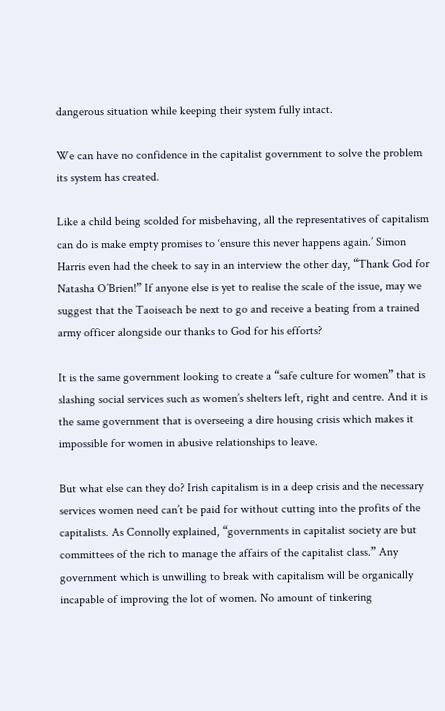dangerous situation while keeping their system fully intact.

We can have no confidence in the capitalist government to solve the problem its system has created.

Like a child being scolded for misbehaving, all the representatives of capitalism can do is make empty promises to ‘ensure this never happens again.’ Simon Harris even had the cheek to say in an interview the other day, “Thank God for Natasha O’Brien!” If anyone else is yet to realise the scale of the issue, may we suggest that the Taoiseach be next to go and receive a beating from a trained army officer alongside our thanks to God for his efforts?

It is the same government looking to create a “safe culture for women” that is slashing social services such as women’s shelters left, right and centre. And it is the same government that is overseeing a dire housing crisis which makes it impossible for women in abusive relationships to leave.

But what else can they do? Irish capitalism is in a deep crisis and the necessary services women need can’t be paid for without cutting into the profits of the capitalists. As Connolly explained, “governments in capitalist society are but committees of the rich to manage the affairs of the capitalist class.” Any government which is unwilling to break with capitalism will be organically incapable of improving the lot of women. No amount of tinkering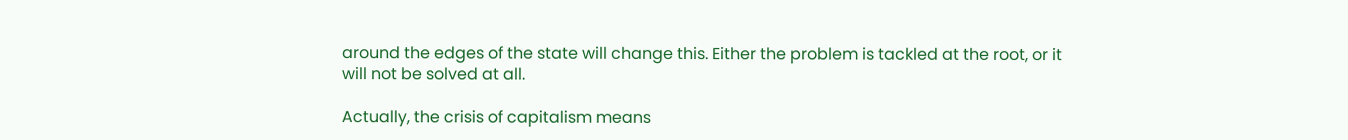around the edges of the state will change this. Either the problem is tackled at the root, or it will not be solved at all.

Actually, the crisis of capitalism means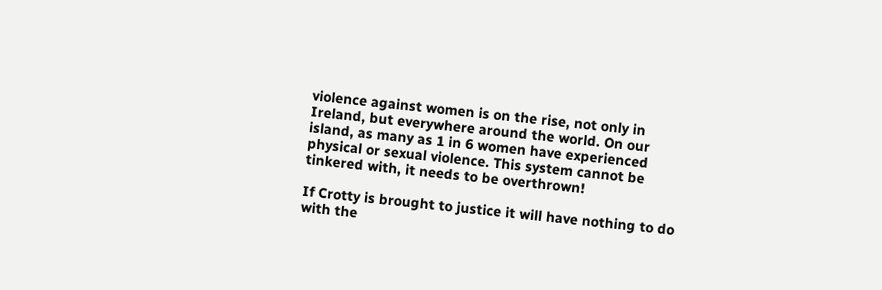violence against women is on the rise, not only in Ireland, but everywhere around the world. On our island, as many as 1 in 6 women have experienced physical or sexual violence. This system cannot be tinkered with, it needs to be overthrown!

If Crotty is brought to justice it will have nothing to do with the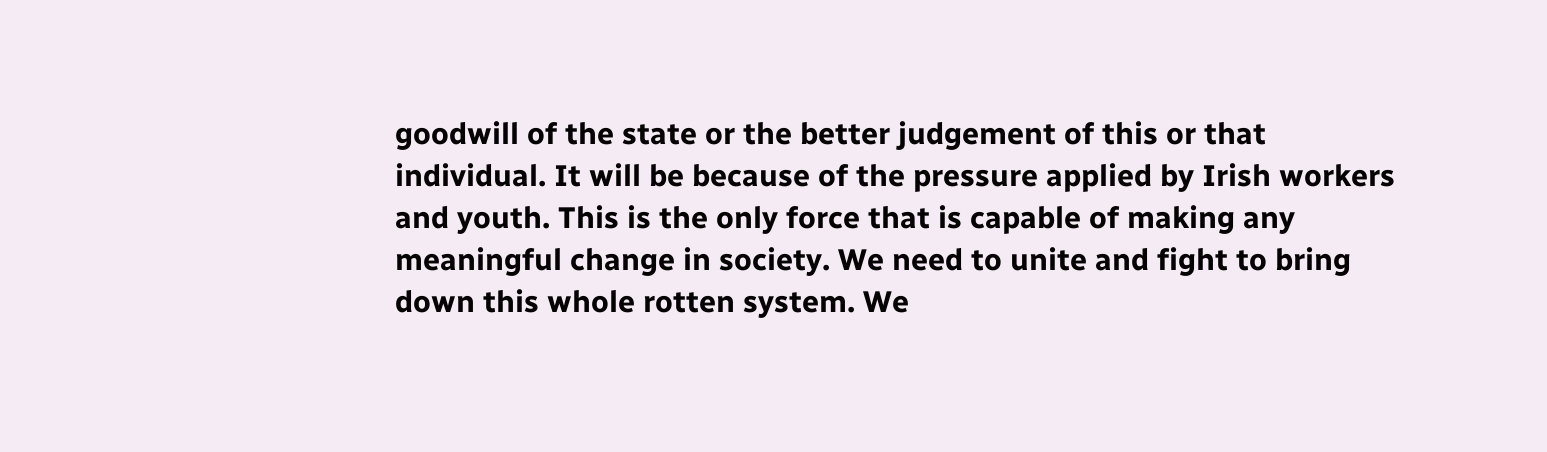goodwill of the state or the better judgement of this or that individual. It will be because of the pressure applied by Irish workers and youth. This is the only force that is capable of making any meaningful change in society. We need to unite and fight to bring down this whole rotten system. We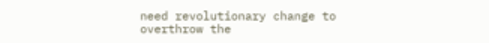need revolutionary change to overthrow the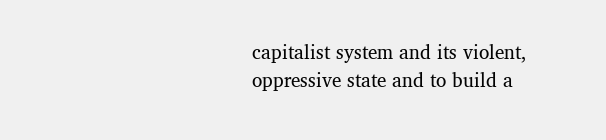capitalist system and its violent, oppressive state and to build a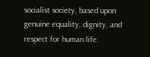socialist society, based upon genuine equality, dignity, and respect for human life.